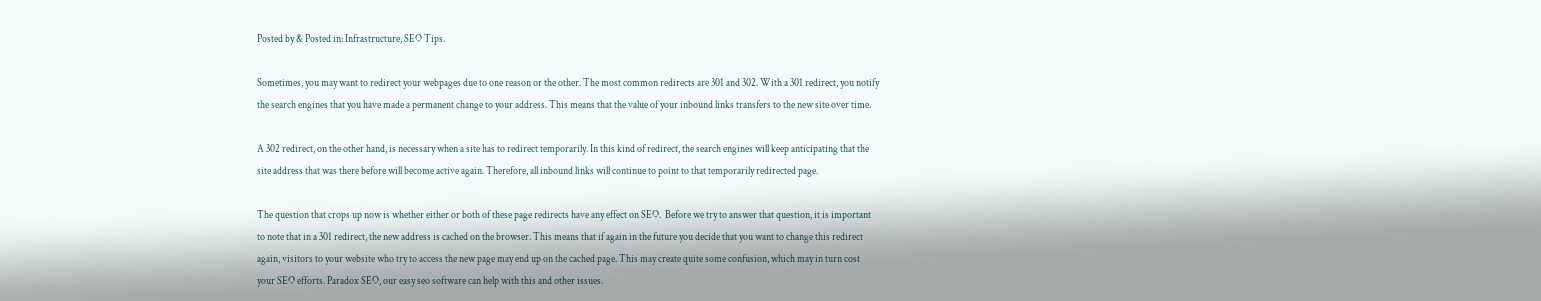Posted by & Posted in: Infrastructure, SEO Tips.

Sometimes, you may want to redirect your webpages due to one reason or the other. The most common redirects are 301 and 302. With a 301 redirect, you notify the search engines that you have made a permanent change to your address. This means that the value of your inbound links transfers to the new site over time.

A 302 redirect, on the other hand, is necessary when a site has to redirect temporarily. In this kind of redirect, the search engines will keep anticipating that the site address that was there before will become active again. Therefore, all inbound links will continue to point to that temporarily redirected page.

The question that crops up now is whether either or both of these page redirects have any effect on SEO.  Before we try to answer that question, it is important to note that in a 301 redirect, the new address is cached on the browser. This means that if again in the future you decide that you want to change this redirect again, visitors to your website who try to access the new page may end up on the cached page. This may create quite some confusion, which may in turn cost your SEO efforts. Paradox SEO, our easy seo software can help with this and other issues.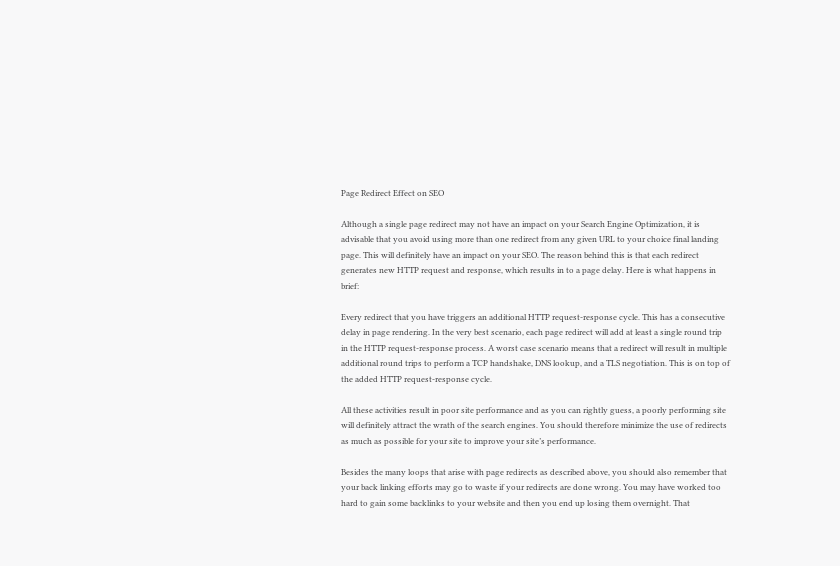Page Redirect Effect on SEO

Although a single page redirect may not have an impact on your Search Engine Optimization, it is advisable that you avoid using more than one redirect from any given URL to your choice final landing page. This will definitely have an impact on your SEO. The reason behind this is that each redirect generates new HTTP request and response, which results in to a page delay. Here is what happens in brief:

Every redirect that you have triggers an additional HTTP request-response cycle. This has a consecutive delay in page rendering. In the very best scenario, each page redirect will add at least a single round trip in the HTTP request-response process. A worst case scenario means that a redirect will result in multiple additional round trips to perform a TCP handshake, DNS lookup, and a TLS negotiation. This is on top of the added HTTP request-response cycle.

All these activities result in poor site performance and as you can rightly guess, a poorly performing site will definitely attract the wrath of the search engines. You should therefore minimize the use of redirects as much as possible for your site to improve your site’s performance.

Besides the many loops that arise with page redirects as described above, you should also remember that your back linking efforts may go to waste if your redirects are done wrong. You may have worked too hard to gain some backlinks to your website and then you end up losing them overnight. That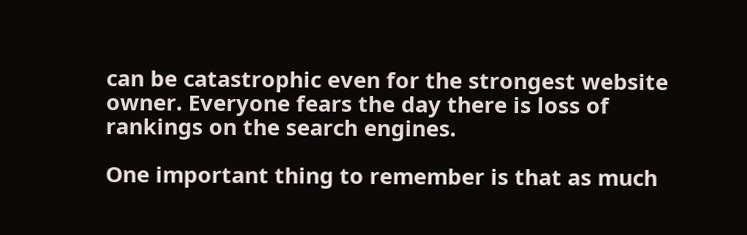can be catastrophic even for the strongest website owner. Everyone fears the day there is loss of rankings on the search engines.

One important thing to remember is that as much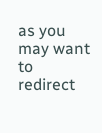as you may want to redirect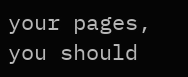your pages, you should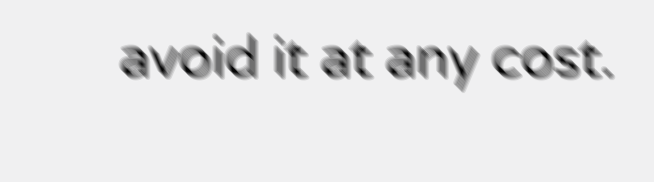avoid it at any cost.